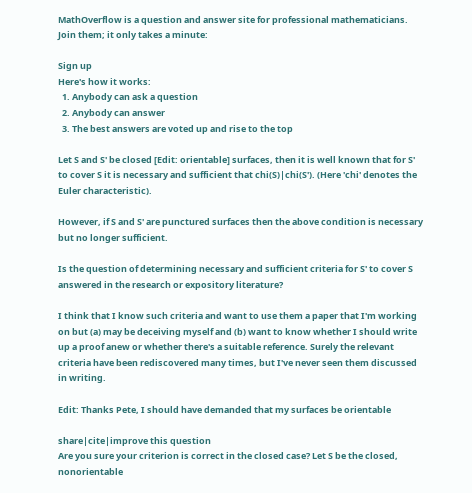MathOverflow is a question and answer site for professional mathematicians. Join them; it only takes a minute:

Sign up
Here's how it works:
  1. Anybody can ask a question
  2. Anybody can answer
  3. The best answers are voted up and rise to the top

Let S and S' be closed [Edit: orientable] surfaces, then it is well known that for S' to cover S it is necessary and sufficient that chi(S)|chi(S'). (Here 'chi' denotes the Euler characteristic).

However, if S and S' are punctured surfaces then the above condition is necessary but no longer sufficient.

Is the question of determining necessary and sufficient criteria for S' to cover S answered in the research or expository literature?

I think that I know such criteria and want to use them a paper that I'm working on but (a) may be deceiving myself and (b) want to know whether I should write up a proof anew or whether there's a suitable reference. Surely the relevant criteria have been rediscovered many times, but I've never seen them discussed in writing.

Edit: Thanks Pete, I should have demanded that my surfaces be orientable

share|cite|improve this question
Are you sure your criterion is correct in the closed case? Let S be the closed, nonorientable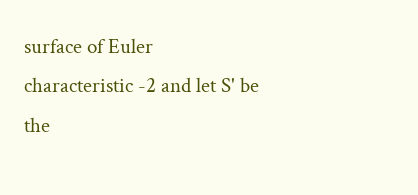surface of Euler characteristic -2 and let S' be the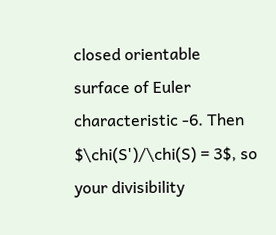closed orientable surface of Euler characteristic -6. Then $\chi(S')/\chi(S) = 3$, so your divisibility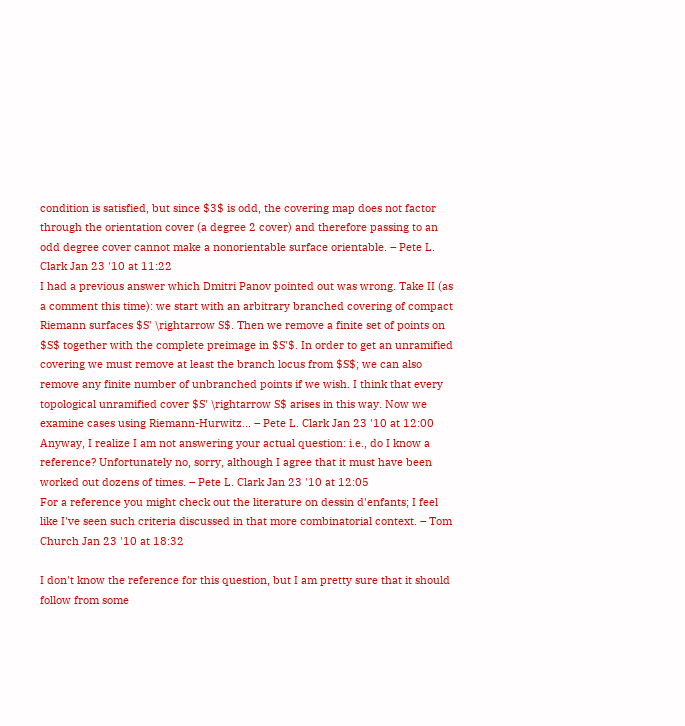condition is satisfied, but since $3$ is odd, the covering map does not factor through the orientation cover (a degree 2 cover) and therefore passing to an odd degree cover cannot make a nonorientable surface orientable. – Pete L. Clark Jan 23 '10 at 11:22
I had a previous answer which Dmitri Panov pointed out was wrong. Take II (as a comment this time): we start with an arbitrary branched covering of compact Riemann surfaces $S' \rightarrow S$. Then we remove a finite set of points on $S$ together with the complete preimage in $S'$. In order to get an unramified covering we must remove at least the branch locus from $S$; we can also remove any finite number of unbranched points if we wish. I think that every topological unramified cover $S' \rightarrow S$ arises in this way. Now we examine cases using Riemann-Hurwitz... – Pete L. Clark Jan 23 '10 at 12:00
Anyway, I realize I am not answering your actual question: i.e., do I know a reference? Unfortunately no, sorry, although I agree that it must have been worked out dozens of times. – Pete L. Clark Jan 23 '10 at 12:05
For a reference you might check out the literature on dessin d'enfants; I feel like I've seen such criteria discussed in that more combinatorial context. – Tom Church Jan 23 '10 at 18:32

I don't know the reference for this question, but I am pretty sure that it should follow from some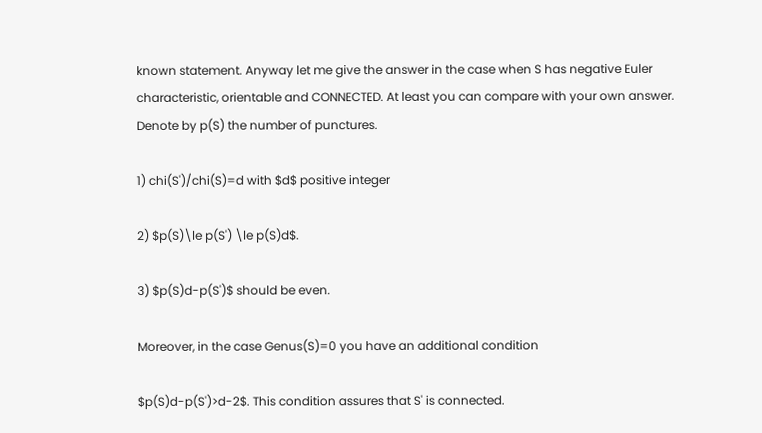known statement. Anyway let me give the answer in the case when S has negative Euler characteristic, orientable and CONNECTED. At least you can compare with your own answer. Denote by p(S) the number of punctures.

1) chi(S')/chi(S)=d with $d$ positive integer

2) $p(S)\le p(S') \le p(S)d$.

3) $p(S)d-p(S')$ should be even.

Moreover, in the case Genus(S)=0 you have an additional condition

$p(S)d-p(S')>d-2$. This condition assures that S' is connected.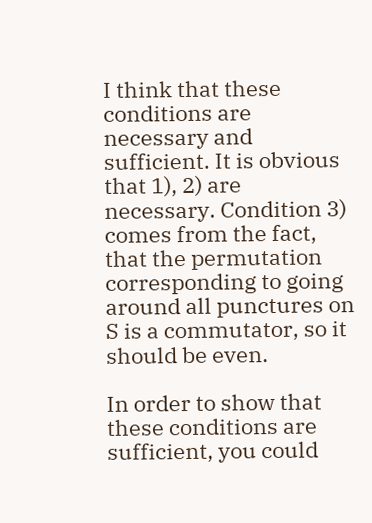I think that these conditions are necessary and sufficient. It is obvious that 1), 2) are necessary. Condition 3) comes from the fact, that the permutation corresponding to going around all punctures on S is a commutator, so it should be even.

In order to show that these conditions are sufficient, you could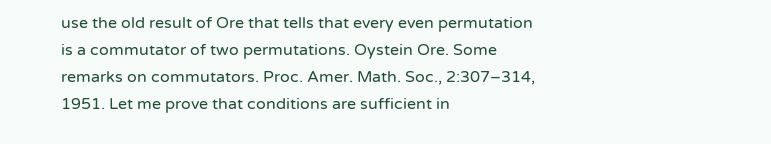use the old result of Ore that tells that every even permutation is a commutator of two permutations. Oystein Ore. Some remarks on commutators. Proc. Amer. Math. Soc., 2:307–314, 1951. Let me prove that conditions are sufficient in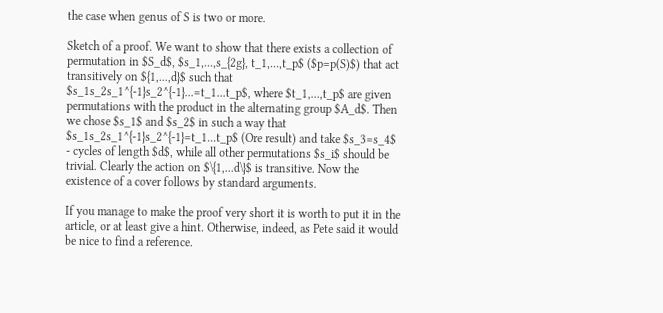the case when genus of S is two or more.

Sketch of a proof. We want to show that there exists a collection of permutation in $S_d$, $s_1,...,s_{2g}, t_1,...,t_p$ ($p=p(S)$) that act transitively on ${1,...,d}$ such that $s_1s_2s_1^{-1}s_2^{-1}...=t_1...t_p$, where $t_1,...,t_p$ are given permutations with the product in the alternating group $A_d$. Then we chose $s_1$ and $s_2$ in such a way that $s_1s_2s_1^{-1}s_2^{-1}=t_1...t_p$ (Ore result) and take $s_3=s_4$ - cycles of length $d$, while all other permutations $s_i$ should be trivial. Clearly the action on $\{1,...d\}$ is transitive. Now the existence of a cover follows by standard arguments.

If you manage to make the proof very short it is worth to put it in the article, or at least give a hint. Otherwise, indeed, as Pete said it would be nice to find a reference.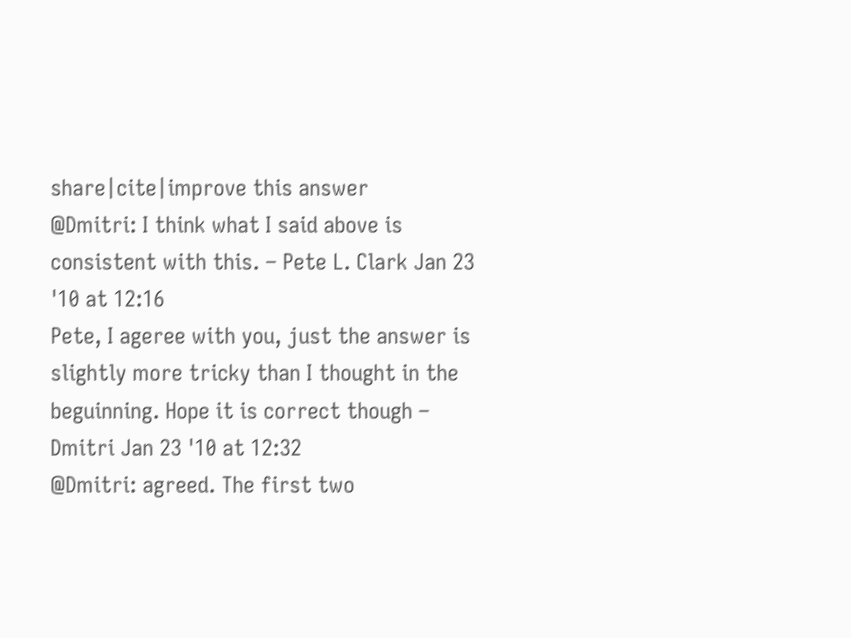share|cite|improve this answer
@Dmitri: I think what I said above is consistent with this. – Pete L. Clark Jan 23 '10 at 12:16
Pete, I ageree with you, just the answer is slightly more tricky than I thought in the beguinning. Hope it is correct though – Dmitri Jan 23 '10 at 12:32
@Dmitri: agreed. The first two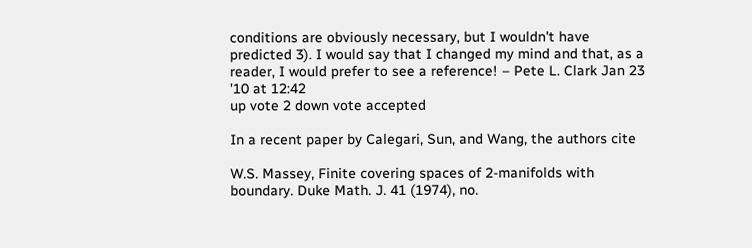conditions are obviously necessary, but I wouldn't have predicted 3). I would say that I changed my mind and that, as a reader, I would prefer to see a reference! – Pete L. Clark Jan 23 '10 at 12:42
up vote 2 down vote accepted

In a recent paper by Calegari, Sun, and Wang, the authors cite

W.S. Massey, Finite covering spaces of 2-manifolds with boundary. Duke Math. J. 41 (1974), no.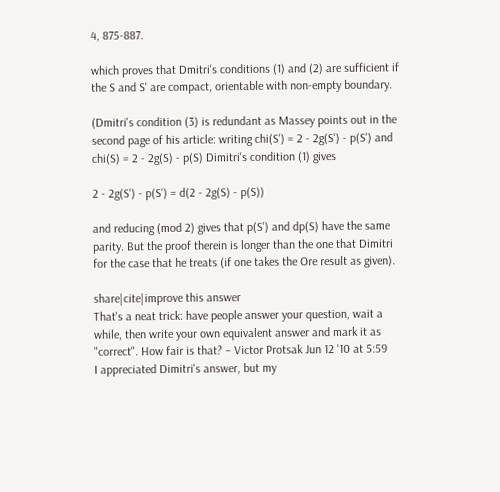4, 875-887.

which proves that Dmitri's conditions (1) and (2) are sufficient if the S and S' are compact, orientable with non-empty boundary.

(Dmitri's condition (3) is redundant as Massey points out in the second page of his article: writing chi(S') = 2 - 2g(S') - p(S') and chi(S) = 2 - 2g(S) - p(S) Dimitri's condition (1) gives

2 - 2g(S') - p(S') = d(2 - 2g(S) - p(S))

and reducing (mod 2) gives that p(S') and dp(S) have the same parity. But the proof therein is longer than the one that Dimitri for the case that he treats (if one takes the Ore result as given).

share|cite|improve this answer
That's a neat trick: have people answer your question, wait a while, then write your own equivalent answer and mark it as "correct". How fair is that? – Victor Protsak Jun 12 '10 at 5:59
I appreciated Dimitri's answer, but my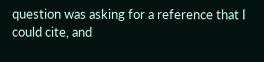question was asking for a reference that I could cite, and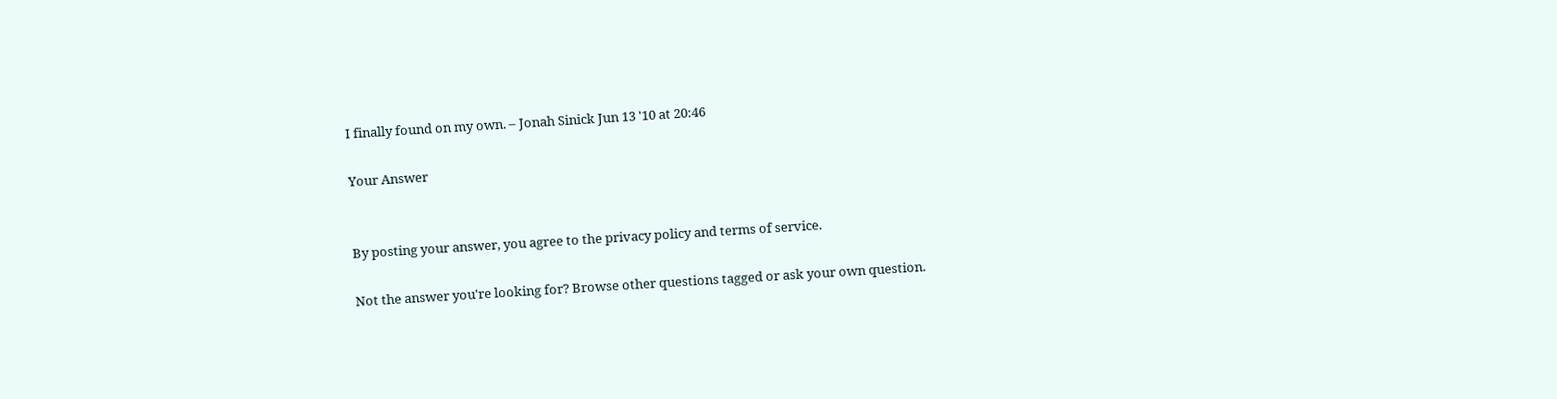I finally found on my own. – Jonah Sinick Jun 13 '10 at 20:46

Your Answer


By posting your answer, you agree to the privacy policy and terms of service.

Not the answer you're looking for? Browse other questions tagged or ask your own question.